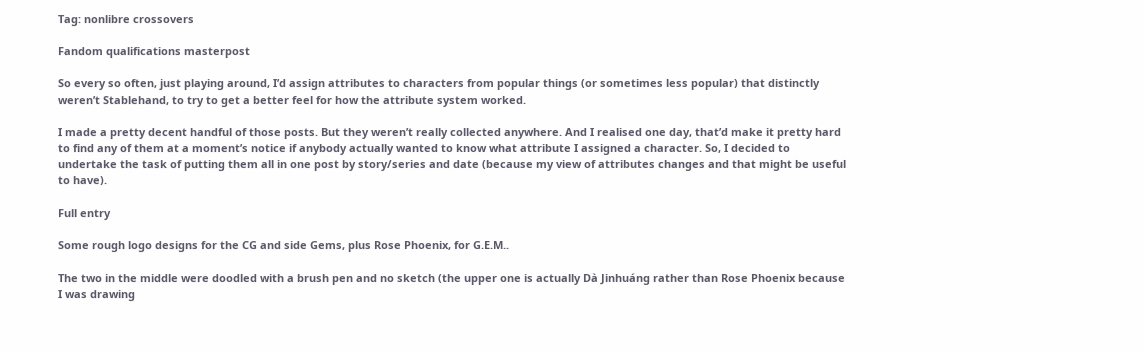Tag: nonlibre crossovers

Fandom qualifications masterpost

So every so often, just playing around, I’d assign attributes to characters from popular things (or sometimes less popular) that distinctly weren’t Stablehand, to try to get a better feel for how the attribute system worked.

I made a pretty decent handful of those posts. But they weren’t really collected anywhere. And I realised one day, that’d make it pretty hard to find any of them at a moment’s notice if anybody actually wanted to know what attribute I assigned a character. So, I decided to undertake the task of putting them all in one post by story/series and date (because my view of attributes changes and that might be useful to have).

Full entry

Some rough logo designs for the CG and side Gems, plus Rose Phoenix, for G.E.M..

The two in the middle were doodled with a brush pen and no sketch (the upper one is actually Dà Jinhuáng rather than Rose Phoenix because I was drawing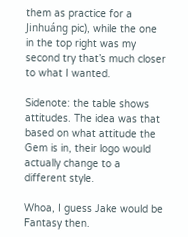them as practice for a Jinhuáng pic), while the one in the top right was my second try that’s much closer to what I wanted.

Sidenote: the table shows attitudes. The idea was that based on what attitude the Gem is in, their logo would actually change to a different style.

Whoa, I guess Jake would be Fantasy then.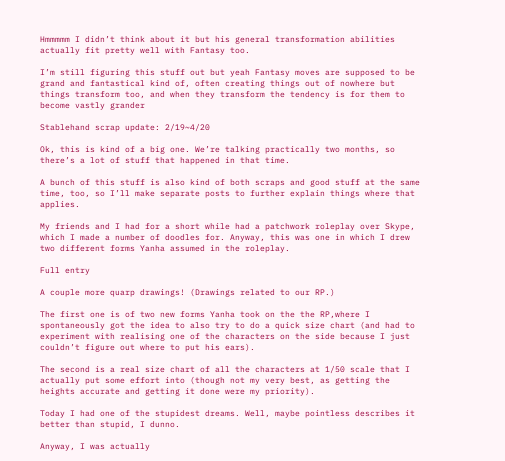Hmmmmm I didn’t think about it but his general transformation abilities actually fit pretty well with Fantasy too.

I’m still figuring this stuff out but yeah Fantasy moves are supposed to be grand and fantastical kind of, often creating things out of nowhere but things transform too, and when they transform the tendency is for them to become vastly grander

Stablehand scrap update: 2/19~4/20

Ok, this is kind of a big one. We’re talking practically two months, so there’s a lot of stuff that happened in that time.

A bunch of this stuff is also kind of both scraps and good stuff at the same time, too, so I’ll make separate posts to further explain things where that applies.

My friends and I had for a short while had a patchwork roleplay over Skype, which I made a number of doodles for. Anyway, this was one in which I drew two different forms Yanha assumed in the roleplay.

Full entry

A couple more quarp drawings! (Drawings related to our RP.)

The first one is of two new forms Yanha took on the the RP,where I spontaneously got the idea to also try to do a quick size chart (and had to experiment with realising one of the characters on the side because I just couldn’t figure out where to put his ears).

The second is a real size chart of all the characters at 1/50 scale that I actually put some effort into (though not my very best, as getting the heights accurate and getting it done were my priority).

Today I had one of the stupidest dreams. Well, maybe pointless describes it better than stupid, I dunno.

Anyway, I was actually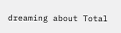dreaming about Total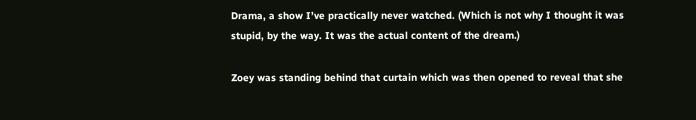Drama, a show I’ve practically never watched. (Which is not why I thought it was stupid, by the way. It was the actual content of the dream.)

Zoey was standing behind that curtain which was then opened to reveal that she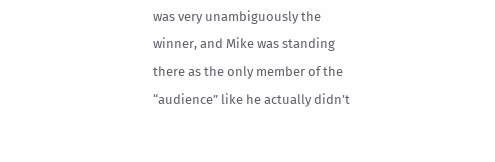was very unambiguously the winner, and Mike was standing there as the only member of the “audience” like he actually didn’t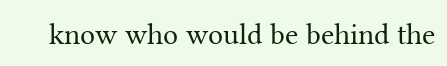know who would be behind the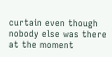curtain even though nobody else was there at the moment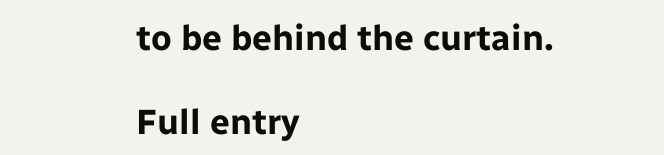to be behind the curtain.

Full entry